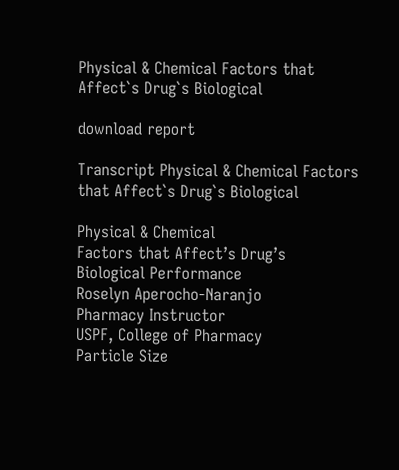Physical & Chemical Factors that Affect`s Drug`s Biological

download report

Transcript Physical & Chemical Factors that Affect`s Drug`s Biological

Physical & Chemical
Factors that Affect’s Drug’s
Biological Performance
Roselyn Aperocho-Naranjo
Pharmacy Instructor
USPF, College of Pharmacy
Particle Size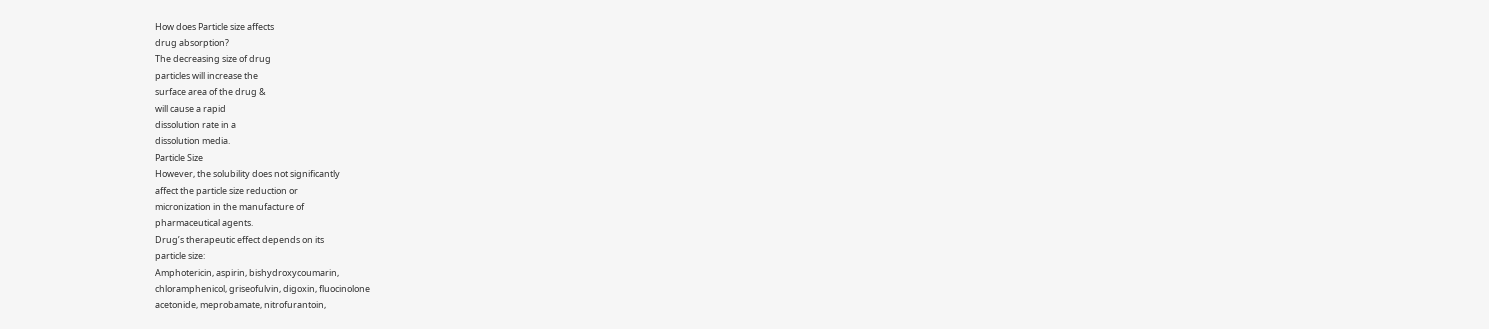How does Particle size affects
drug absorption?
The decreasing size of drug
particles will increase the
surface area of the drug &
will cause a rapid
dissolution rate in a
dissolution media.
Particle Size
However, the solubility does not significantly
affect the particle size reduction or
micronization in the manufacture of
pharmaceutical agents.
Drug’s therapeutic effect depends on its
particle size:
Amphotericin, aspirin, bishydroxycoumarin,
chloramphenicol, griseofulvin, digoxin, fluocinolone
acetonide, meprobamate, nitrofurantoin,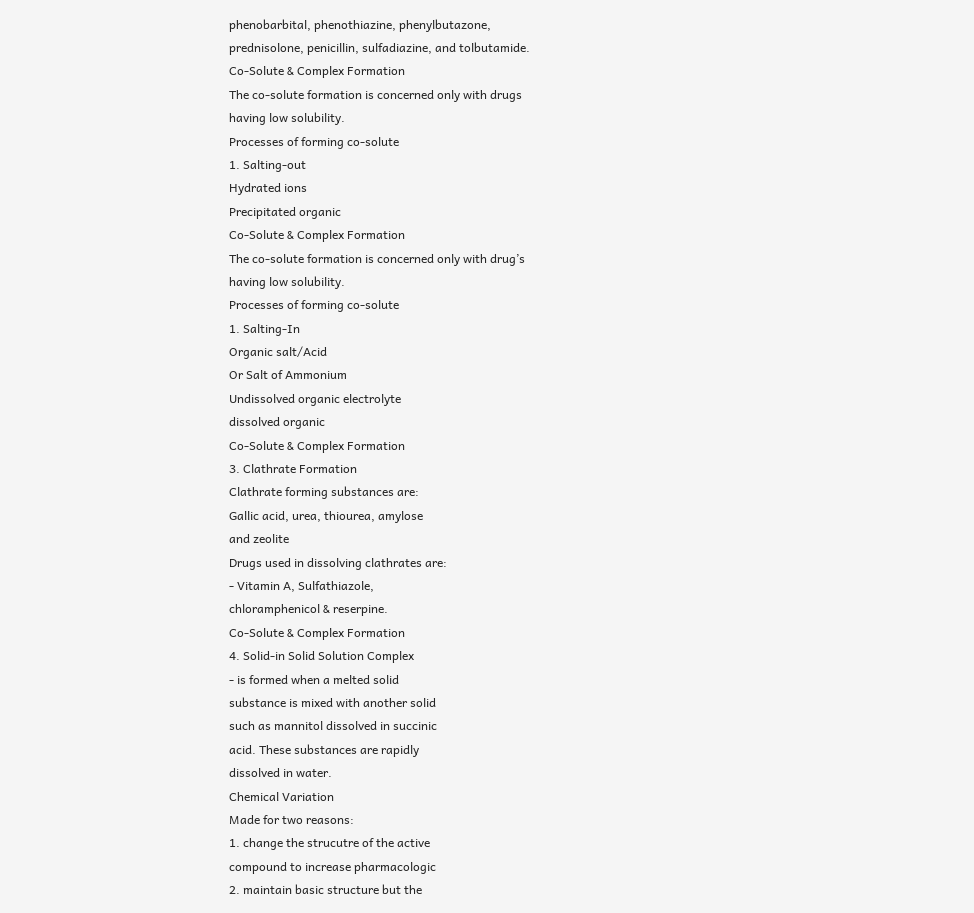phenobarbital, phenothiazine, phenylbutazone,
prednisolone, penicillin, sulfadiazine, and tolbutamide.
Co-Solute & Complex Formation
The co-solute formation is concerned only with drugs
having low solubility.
Processes of forming co-solute
1. Salting-out
Hydrated ions
Precipitated organic
Co-Solute & Complex Formation
The co-solute formation is concerned only with drug’s
having low solubility.
Processes of forming co-solute
1. Salting-In
Organic salt/Acid
Or Salt of Ammonium
Undissolved organic electrolyte
dissolved organic
Co-Solute & Complex Formation
3. Clathrate Formation
Clathrate forming substances are:
Gallic acid, urea, thiourea, amylose
and zeolite
Drugs used in dissolving clathrates are:
- Vitamin A, Sulfathiazole,
chloramphenicol & reserpine.
Co-Solute & Complex Formation
4. Solid-in Solid Solution Complex
- is formed when a melted solid
substance is mixed with another solid
such as mannitol dissolved in succinic
acid. These substances are rapidly
dissolved in water.
Chemical Variation
Made for two reasons:
1. change the strucutre of the active
compound to increase pharmacologic
2. maintain basic structure but the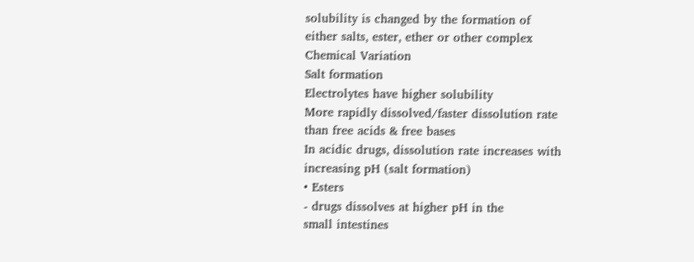solubility is changed by the formation of
either salts, ester, ether or other complex
Chemical Variation
Salt formation
Electrolytes have higher solubility
More rapidly dissolved/faster dissolution rate
than free acids & free bases
In acidic drugs, dissolution rate increases with
increasing pH (salt formation)
• Esters
- drugs dissolves at higher pH in the
small intestines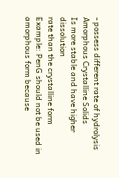- possess different rate of hydrolysis
Amorphous Crystalline Solids
Is more stable and have higher dissolution
rate than the crystalline form
Example: PenG should not be used in
amorphous form because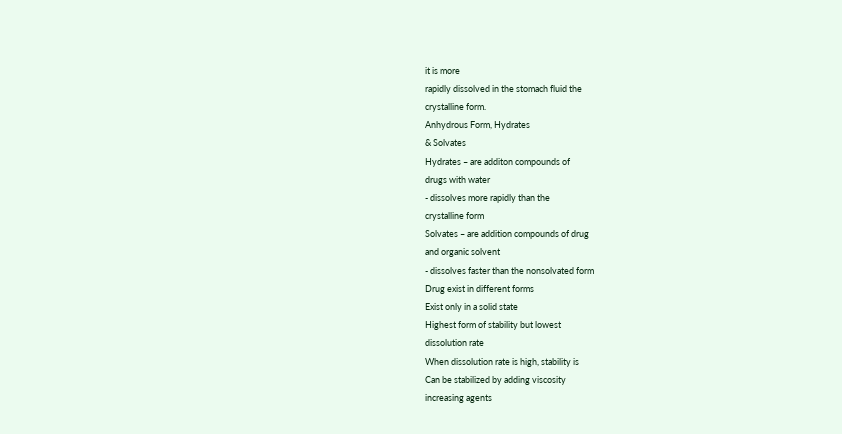it is more
rapidly dissolved in the stomach fluid the
crystalline form.
Anhydrous Form, Hydrates
& Solvates
Hydrates – are additon compounds of
drugs with water
- dissolves more rapidly than the
crystalline form
Solvates – are addition compounds of drug
and organic solvent
- dissolves faster than the nonsolvated form
Drug exist in different forms
Exist only in a solid state
Highest form of stability but lowest
dissolution rate
When dissolution rate is high, stability is
Can be stabilized by adding viscosity
increasing agents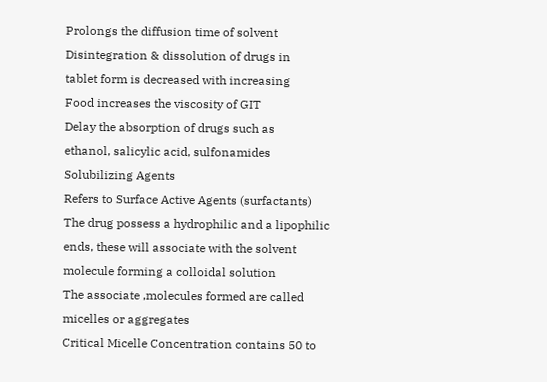Prolongs the diffusion time of solvent
Disintegration & dissolution of drugs in
tablet form is decreased with increasing
Food increases the viscosity of GIT
Delay the absorption of drugs such as
ethanol, salicylic acid, sulfonamides
Solubilizing Agents
Refers to Surface Active Agents (surfactants)
The drug possess a hydrophilic and a lipophilic
ends, these will associate with the solvent
molecule forming a colloidal solution
The associate ,molecules formed are called
micelles or aggregates
Critical Micelle Concentration contains 50 to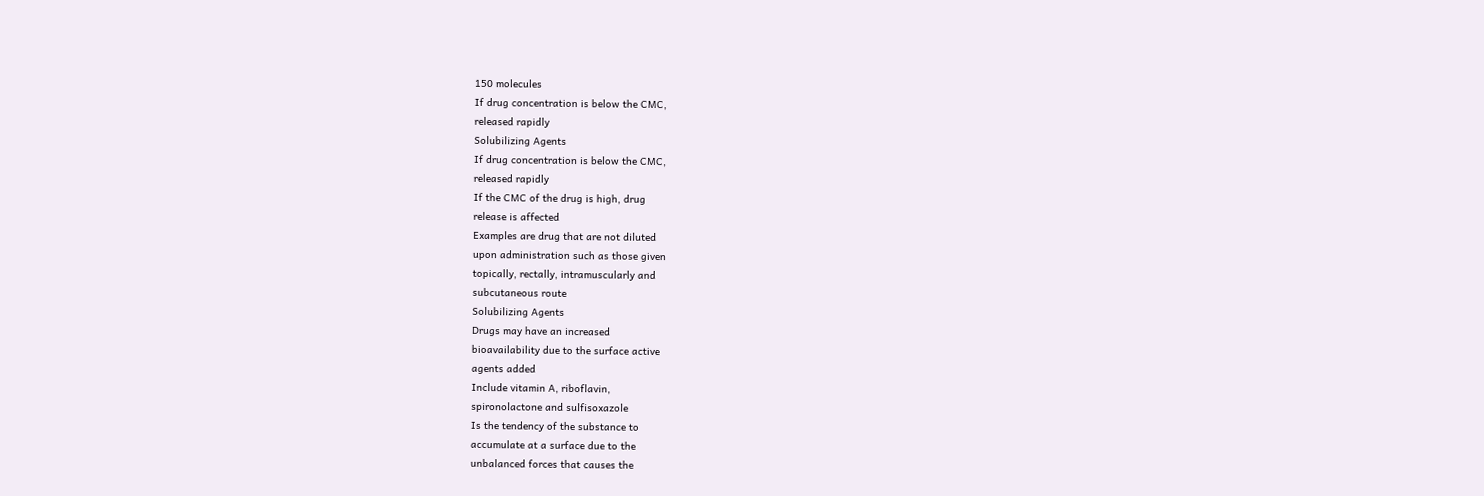150 molecules
If drug concentration is below the CMC,
released rapidly
Solubilizing Agents
If drug concentration is below the CMC,
released rapidly
If the CMC of the drug is high, drug
release is affected
Examples are drug that are not diluted
upon administration such as those given
topically, rectally, intramuscularly and
subcutaneous route
Solubilizing Agents
Drugs may have an increased
bioavailability due to the surface active
agents added
Include vitamin A, riboflavin,
spironolactone and sulfisoxazole
Is the tendency of the substance to
accumulate at a surface due to the
unbalanced forces that causes the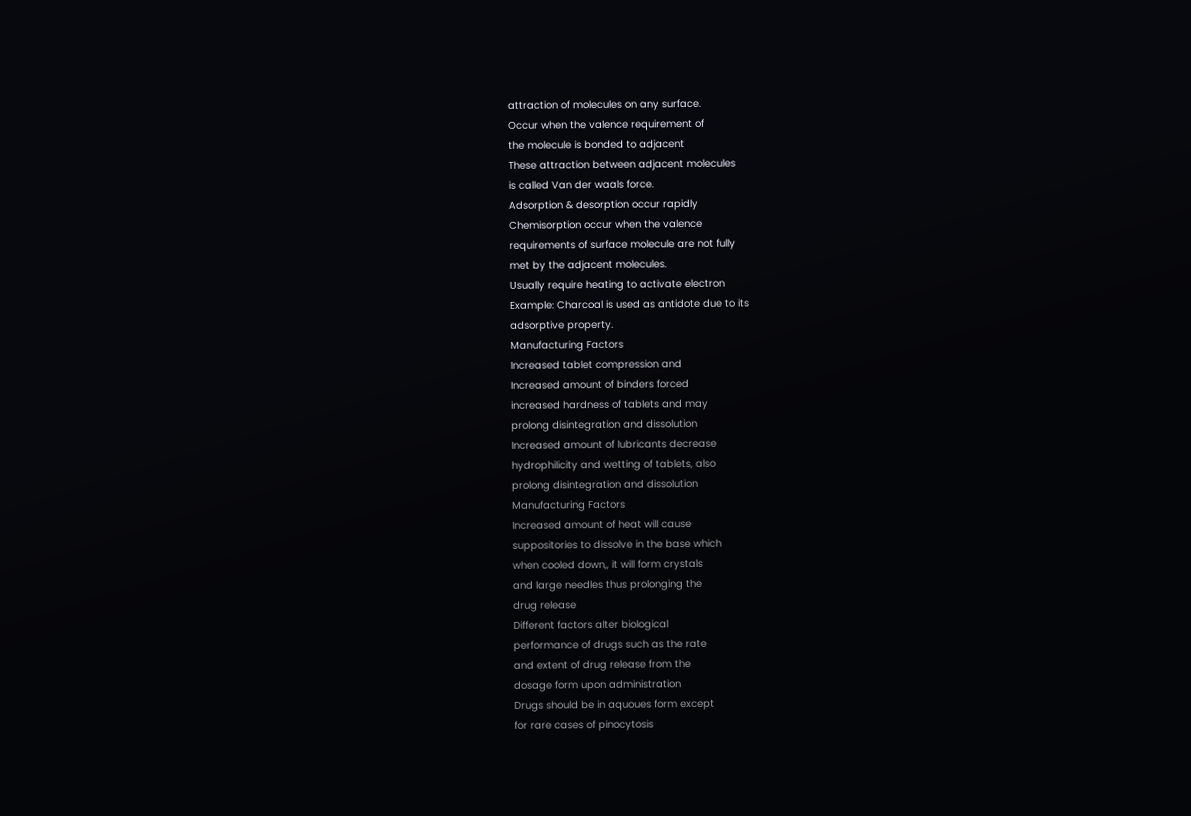attraction of molecules on any surface.
Occur when the valence requirement of
the molecule is bonded to adjacent
These attraction between adjacent molecules
is called Van der waals force.
Adsorption & desorption occur rapidly
Chemisorption occur when the valence
requirements of surface molecule are not fully
met by the adjacent molecules.
Usually require heating to activate electron
Example: Charcoal is used as antidote due to its
adsorptive property.
Manufacturing Factors
Increased tablet compression and
Increased amount of binders forced
increased hardness of tablets and may
prolong disintegration and dissolution
Increased amount of lubricants decrease
hydrophilicity and wetting of tablets, also
prolong disintegration and dissolution
Manufacturing Factors
Increased amount of heat will cause
suppositories to dissolve in the base which
when cooled down,, it will form crystals
and large needles thus prolonging the
drug release
Different factors alter biological
performance of drugs such as the rate
and extent of drug release from the
dosage form upon administration
Drugs should be in aquoues form except
for rare cases of pinocytosis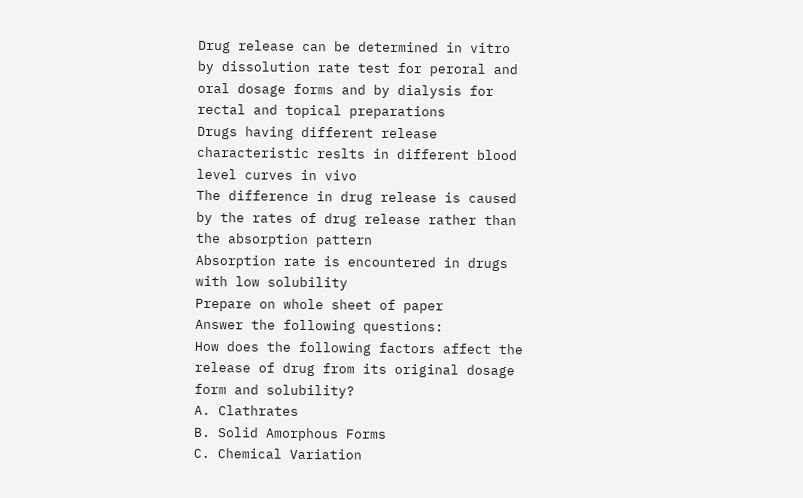Drug release can be determined in vitro
by dissolution rate test for peroral and
oral dosage forms and by dialysis for
rectal and topical preparations
Drugs having different release
characteristic reslts in different blood
level curves in vivo
The difference in drug release is caused
by the rates of drug release rather than
the absorption pattern
Absorption rate is encountered in drugs
with low solubility
Prepare on whole sheet of paper
Answer the following questions:
How does the following factors affect the
release of drug from its original dosage
form and solubility?
A. Clathrates
B. Solid Amorphous Forms
C. Chemical Variation